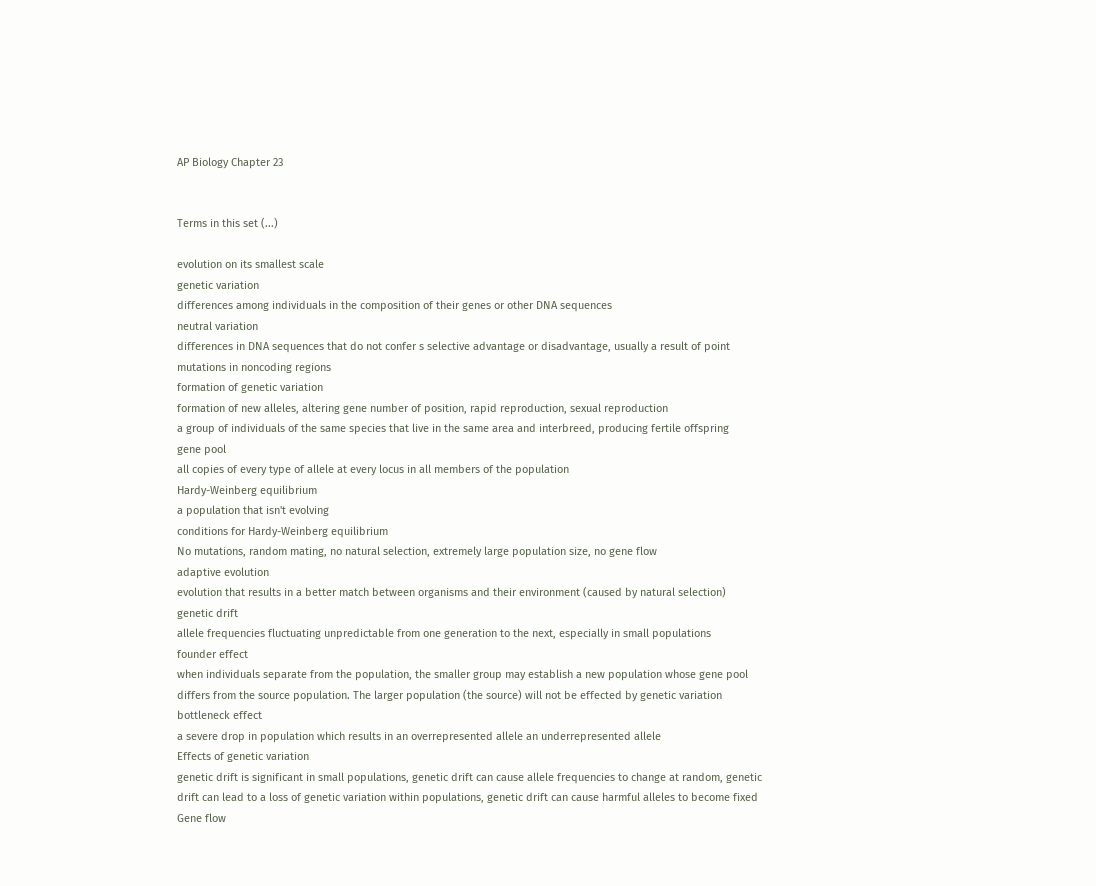AP Biology Chapter 23


Terms in this set (...)

evolution on its smallest scale
genetic variation
differences among individuals in the composition of their genes or other DNA sequences
neutral variation
differences in DNA sequences that do not confer s selective advantage or disadvantage, usually a result of point mutations in noncoding regions
formation of genetic variation
formation of new alleles, altering gene number of position, rapid reproduction, sexual reproduction
a group of individuals of the same species that live in the same area and interbreed, producing fertile offspring
gene pool
all copies of every type of allele at every locus in all members of the population
Hardy-Weinberg equilibrium
a population that isn't evolving
conditions for Hardy-Weinberg equilibrium
No mutations, random mating, no natural selection, extremely large population size, no gene flow
adaptive evolution
evolution that results in a better match between organisms and their environment (caused by natural selection)
genetic drift
allele frequencies fluctuating unpredictable from one generation to the next, especially in small populations
founder effect
when individuals separate from the population, the smaller group may establish a new population whose gene pool differs from the source population. The larger population (the source) will not be effected by genetic variation
bottleneck effect
a severe drop in population which results in an overrepresented allele an underrepresented allele
Effects of genetic variation
genetic drift is significant in small populations, genetic drift can cause allele frequencies to change at random, genetic drift can lead to a loss of genetic variation within populations, genetic drift can cause harmful alleles to become fixed
Gene flow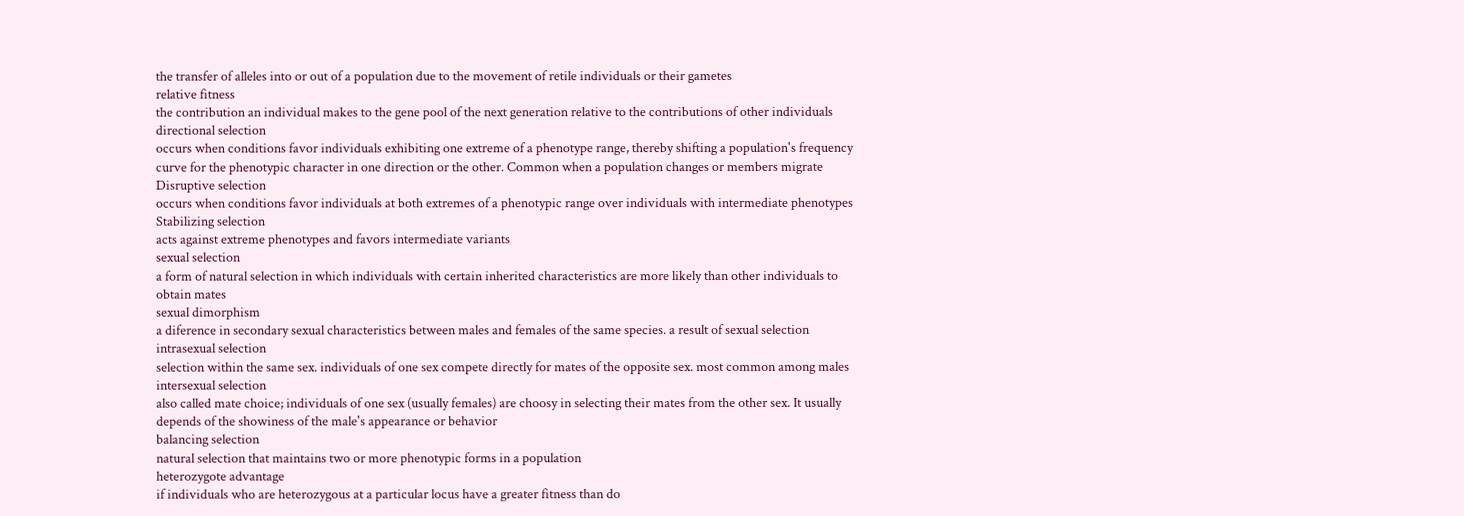the transfer of alleles into or out of a population due to the movement of retile individuals or their gametes
relative fitness
the contribution an individual makes to the gene pool of the next generation relative to the contributions of other individuals
directional selection
occurs when conditions favor individuals exhibiting one extreme of a phenotype range, thereby shifting a population's frequency curve for the phenotypic character in one direction or the other. Common when a population changes or members migrate
Disruptive selection
occurs when conditions favor individuals at both extremes of a phenotypic range over individuals with intermediate phenotypes
Stabilizing selection
acts against extreme phenotypes and favors intermediate variants
sexual selection
a form of natural selection in which individuals with certain inherited characteristics are more likely than other individuals to obtain mates
sexual dimorphism
a diference in secondary sexual characteristics between males and females of the same species. a result of sexual selection
intrasexual selection
selection within the same sex. individuals of one sex compete directly for mates of the opposite sex. most common among males
intersexual selection
also called mate choice; individuals of one sex (usually females) are choosy in selecting their mates from the other sex. It usually depends of the showiness of the male's appearance or behavior
balancing selection
natural selection that maintains two or more phenotypic forms in a population
heterozygote advantage
if individuals who are heterozygous at a particular locus have a greater fitness than do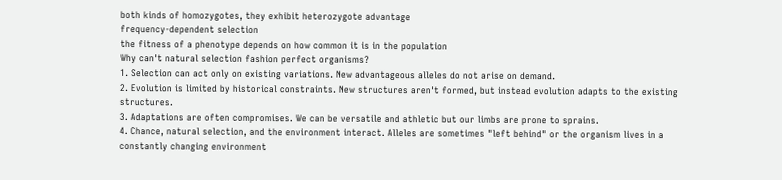both kinds of homozygotes, they exhibit heterozygote advantage
frequency-dependent selection
the fitness of a phenotype depends on how common it is in the population
Why can't natural selection fashion perfect organisms?
1. Selection can act only on existing variations. New advantageous alleles do not arise on demand.
2. Evolution is limited by historical constraints. New structures aren't formed, but instead evolution adapts to the existing structures.
3. Adaptations are often compromises. We can be versatile and athletic but our limbs are prone to sprains.
4. Chance, natural selection, and the environment interact. Alleles are sometimes "left behind" or the organism lives in a constantly changing environment